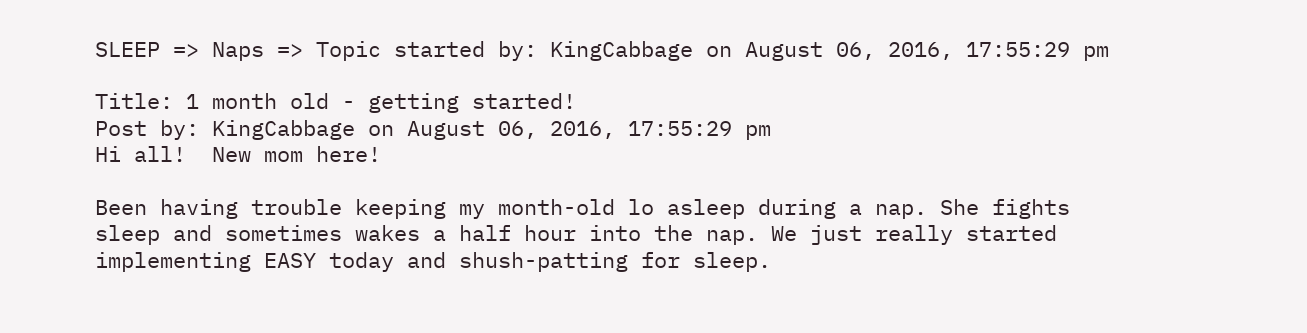SLEEP => Naps => Topic started by: KingCabbage on August 06, 2016, 17:55:29 pm

Title: 1 month old - getting started!
Post by: KingCabbage on August 06, 2016, 17:55:29 pm
Hi all!  New mom here!

Been having trouble keeping my month-old lo asleep during a nap. She fights sleep and sometimes wakes a half hour into the nap. We just really started implementing EASY today and shush-patting for sleep.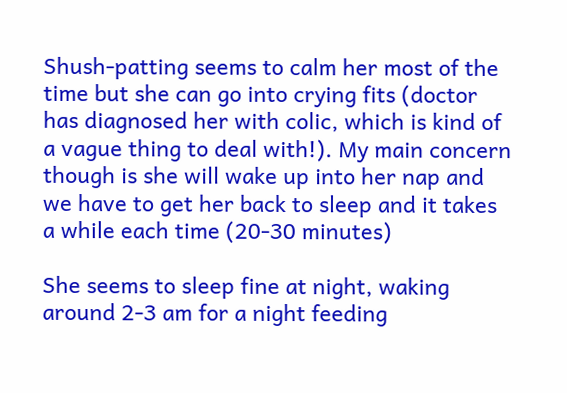Shush-patting seems to calm her most of the time but she can go into crying fits (doctor has diagnosed her with colic, which is kind of a vague thing to deal with!). My main concern though is she will wake up into her nap and we have to get her back to sleep and it takes a while each time (20-30 minutes)

She seems to sleep fine at night, waking around 2-3 am for a night feeding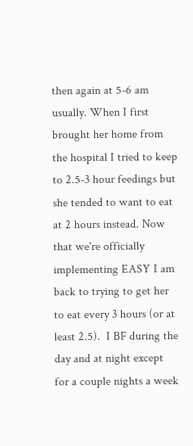then again at 5-6 am usually. When I first brought her home from the hospital I tried to keep to 2.5-3 hour feedings but she tended to want to eat at 2 hours instead. Now that we're officially implementing EASY I am back to trying to get her to eat every 3 hours (or at least 2.5).  I BF during the day and at night except for a couple nights a week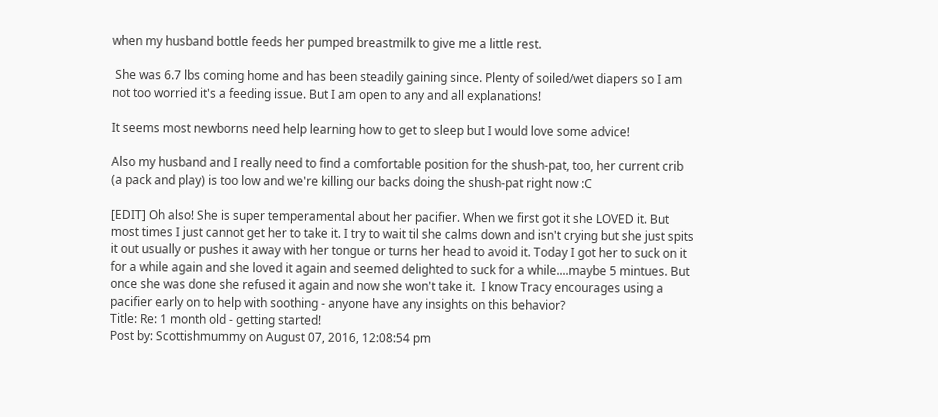when my husband bottle feeds her pumped breastmilk to give me a little rest.

 She was 6.7 lbs coming home and has been steadily gaining since. Plenty of soiled/wet diapers so I am not too worried it's a feeding issue. But I am open to any and all explanations!

It seems most newborns need help learning how to get to sleep but I would love some advice!

Also my husband and I really need to find a comfortable position for the shush-pat, too, her current crib (a pack and play) is too low and we're killing our backs doing the shush-pat right now :C

[EDIT] Oh also! She is super temperamental about her pacifier. When we first got it she LOVED it. But most times I just cannot get her to take it. I try to wait til she calms down and isn't crying but she just spits it out usually or pushes it away with her tongue or turns her head to avoid it. Today I got her to suck on it for a while again and she loved it again and seemed delighted to suck for a while....maybe 5 mintues. But once she was done she refused it again and now she won't take it.  I know Tracy encourages using a pacifier early on to help with soothing - anyone have any insights on this behavior?
Title: Re: 1 month old - getting started!
Post by: Scottishmummy on August 07, 2016, 12:08:54 pm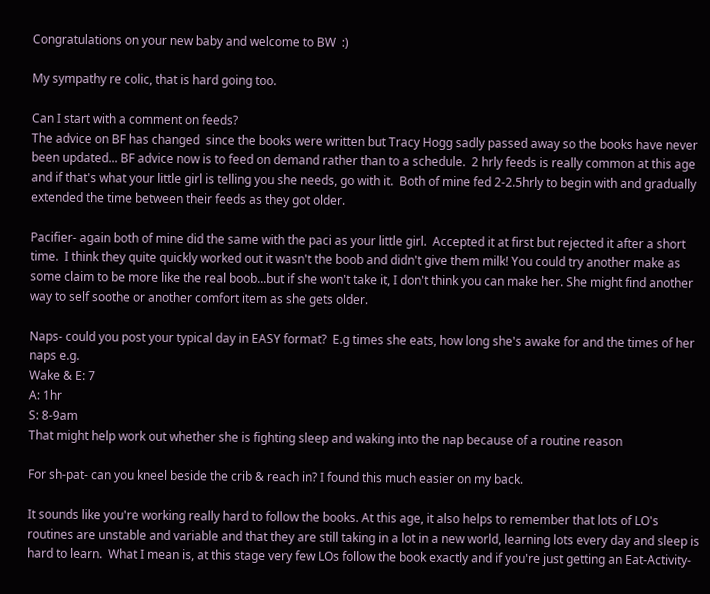Congratulations on your new baby and welcome to BW  :)

My sympathy re colic, that is hard going too.

Can I start with a comment on feeds?
The advice on BF has changed  since the books were written but Tracy Hogg sadly passed away so the books have never been updated... BF advice now is to feed on demand rather than to a schedule.  2 hrly feeds is really common at this age and if that's what your little girl is telling you she needs, go with it.  Both of mine fed 2-2.5hrly to begin with and gradually extended the time between their feeds as they got older.

Pacifier- again both of mine did the same with the paci as your little girl.  Accepted it at first but rejected it after a short time.  I think they quite quickly worked out it wasn't the boob and didn't give them milk! You could try another make as some claim to be more like the real boob...but if she won't take it, I don't think you can make her. She might find another way to self soothe or another comfort item as she gets older.

Naps- could you post your typical day in EASY format?  E.g times she eats, how long she's awake for and the times of her naps e.g.
Wake & E: 7
A: 1hr
S: 8-9am
That might help work out whether she is fighting sleep and waking into the nap because of a routine reason

For sh-pat- can you kneel beside the crib & reach in? I found this much easier on my back.

It sounds like you're working really hard to follow the books. At this age, it also helps to remember that lots of LO's routines are unstable and variable and that they are still taking in a lot in a new world, learning lots every day and sleep is hard to learn.  What I mean is, at this stage very few LOs follow the book exactly and if you're just getting an Eat-Activity-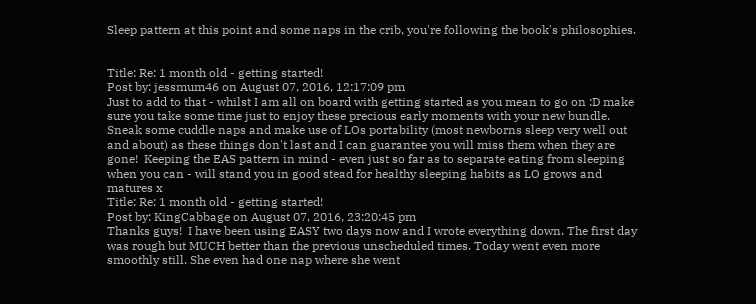Sleep pattern at this point and some naps in the crib, you're following the book's philosophies.


Title: Re: 1 month old - getting started!
Post by: jessmum46 on August 07, 2016, 12:17:09 pm
Just to add to that - whilst I am all on board with getting started as you mean to go on :D make sure you take some time just to enjoy these precious early moments with your new bundle.  Sneak some cuddle naps and make use of LOs portability (most newborns sleep very well out and about) as these things don't last and I can guarantee you will miss them when they are gone!  Keeping the EAS pattern in mind - even just so far as to separate eating from sleeping when you can - will stand you in good stead for healthy sleeping habits as LO grows and matures x
Title: Re: 1 month old - getting started!
Post by: KingCabbage on August 07, 2016, 23:20:45 pm
Thanks guys!  I have been using EASY two days now and I wrote everything down. The first day was rough but MUCH better than the previous unscheduled times. Today went even more smoothly still. She even had one nap where she went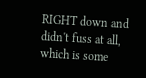RIGHT down and didn't fuss at all, which is some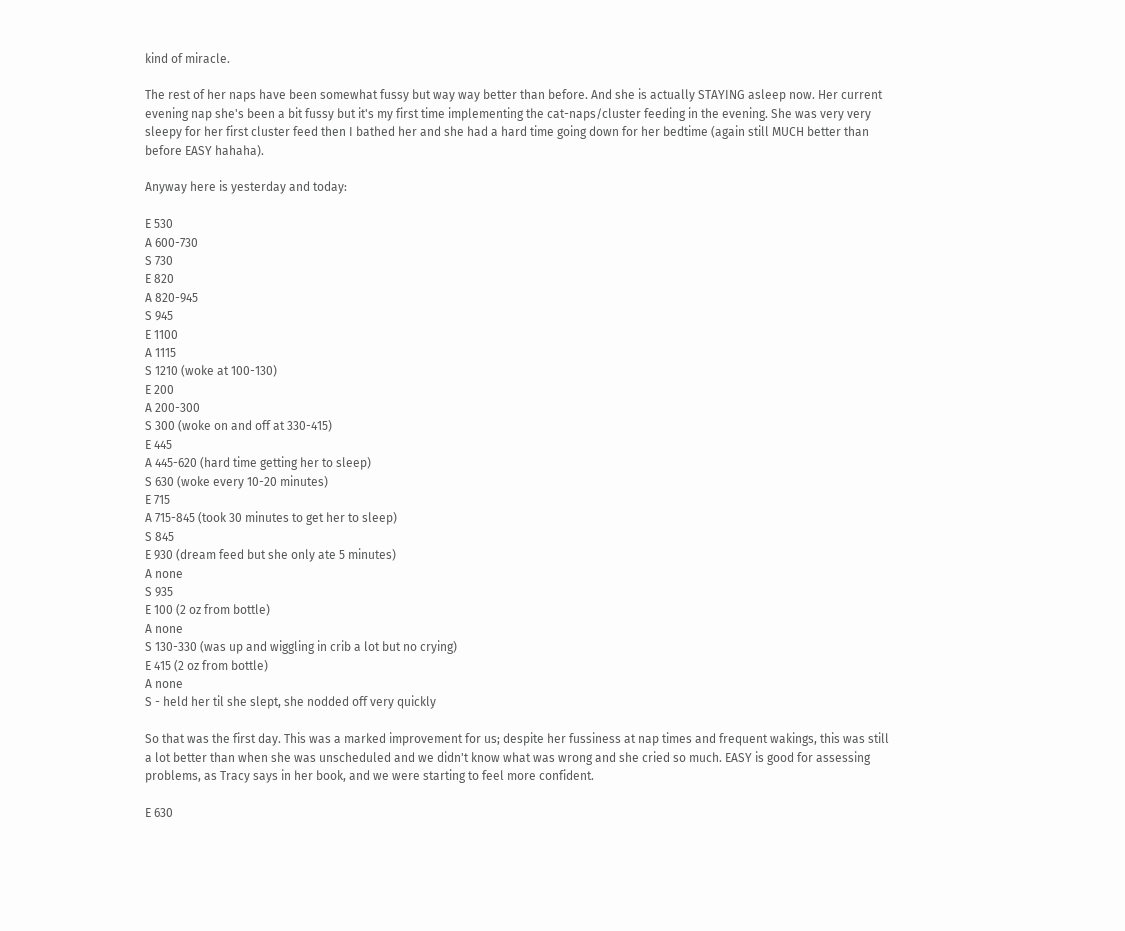kind of miracle.

The rest of her naps have been somewhat fussy but way way better than before. And she is actually STAYING asleep now. Her current evening nap she's been a bit fussy but it's my first time implementing the cat-naps/cluster feeding in the evening. She was very very sleepy for her first cluster feed then I bathed her and she had a hard time going down for her bedtime (again still MUCH better than before EASY hahaha).

Anyway here is yesterday and today:

E 530
A 600-730
S 730
E 820
A 820-945
S 945
E 1100
A 1115
S 1210 (woke at 100-130)
E 200
A 200-300
S 300 (woke on and off at 330-415)
E 445
A 445-620 (hard time getting her to sleep)
S 630 (woke every 10-20 minutes)
E 715
A 715-845 (took 30 minutes to get her to sleep)
S 845
E 930 (dream feed but she only ate 5 minutes)
A none
S 935
E 100 (2 oz from bottle)
A none
S 130-330 (was up and wiggling in crib a lot but no crying)
E 415 (2 oz from bottle)
A none
S - held her til she slept, she nodded off very quickly

So that was the first day. This was a marked improvement for us; despite her fussiness at nap times and frequent wakings, this was still a lot better than when she was unscheduled and we didn't know what was wrong and she cried so much. EASY is good for assessing problems, as Tracy says in her book, and we were starting to feel more confident.

E 630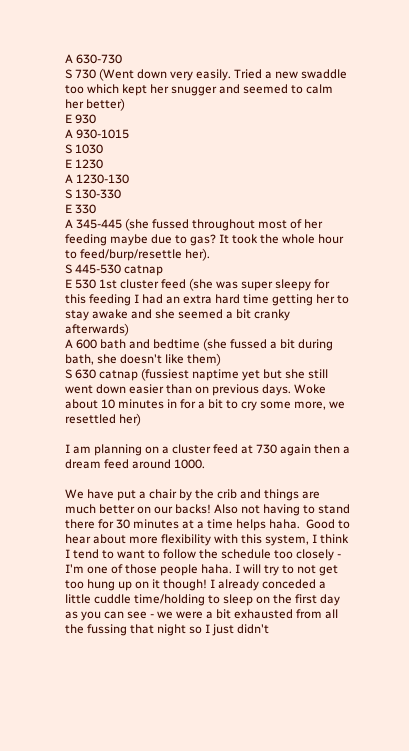A 630-730
S 730 (Went down very easily. Tried a new swaddle too which kept her snugger and seemed to calm her better)
E 930
A 930-1015
S 1030
E 1230
A 1230-130
S 130-330
E 330
A 345-445 (she fussed throughout most of her feeding maybe due to gas? It took the whole hour to feed/burp/resettle her).
S 445-530 catnap
E 530 1st cluster feed (she was super sleepy for this feeding I had an extra hard time getting her to stay awake and she seemed a bit cranky afterwards)
A 600 bath and bedtime (she fussed a bit during bath, she doesn't like them)
S 630 catnap (fussiest naptime yet but she still went down easier than on previous days. Woke about 10 minutes in for a bit to cry some more, we resettled her)

I am planning on a cluster feed at 730 again then a dream feed around 1000.

We have put a chair by the crib and things are much better on our backs! Also not having to stand there for 30 minutes at a time helps haha.  Good to hear about more flexibility with this system, I think I tend to want to follow the schedule too closely - I'm one of those people haha. I will try to not get too hung up on it though! I already conceded a little cuddle time/holding to sleep on the first day as you can see - we were a bit exhausted from all the fussing that night so I just didn't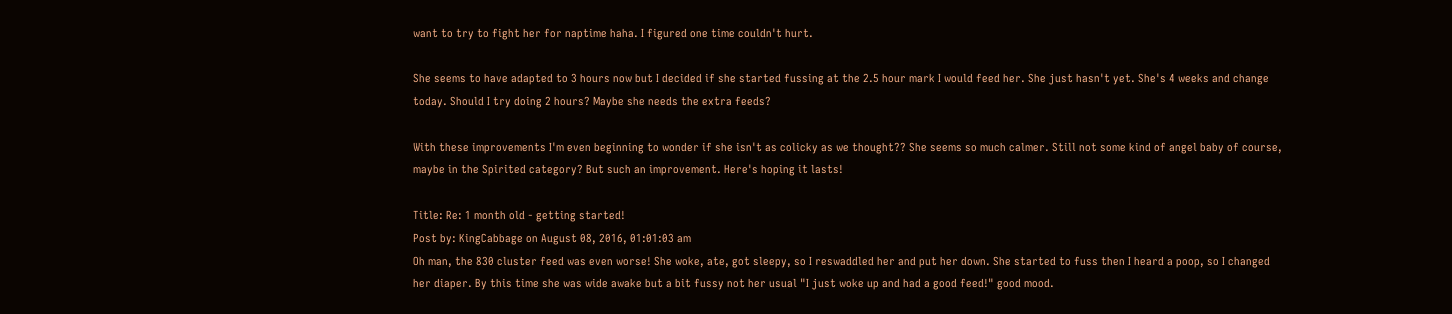want to try to fight her for naptime haha. I figured one time couldn't hurt.

She seems to have adapted to 3 hours now but I decided if she started fussing at the 2.5 hour mark I would feed her. She just hasn't yet. She's 4 weeks and change today. Should I try doing 2 hours? Maybe she needs the extra feeds?

With these improvements I'm even beginning to wonder if she isn't as colicky as we thought?? She seems so much calmer. Still not some kind of angel baby of course, maybe in the Spirited category? But such an improvement. Here's hoping it lasts!

Title: Re: 1 month old - getting started!
Post by: KingCabbage on August 08, 2016, 01:01:03 am
Oh man, the 830 cluster feed was even worse! She woke, ate, got sleepy, so I reswaddled her and put her down. She started to fuss then I heard a poop, so I changed her diaper. By this time she was wide awake but a bit fussy not her usual "I just woke up and had a good feed!" good mood.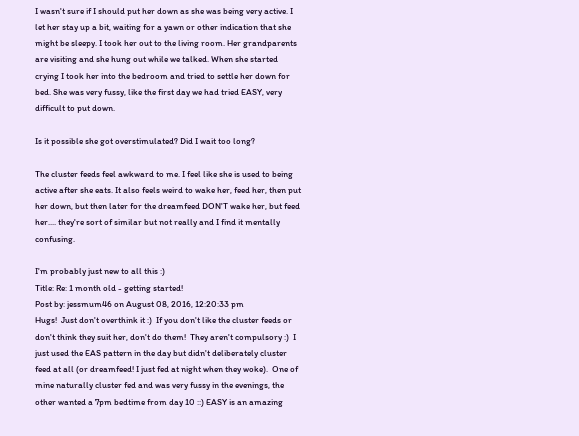I wasn't sure if I should put her down as she was being very active. I let her stay up a bit, waiting for a yawn or other indication that she might be sleepy. I took her out to the living room. Her grandparents are visiting and she hung out while we talked. When she started crying I took her into the bedroom and tried to settle her down for bed. She was very fussy, like the first day we had tried EASY, very difficult to put down.

Is it possible she got overstimulated? Did I wait too long?

The cluster feeds feel awkward to me. I feel like she is used to being active after she eats. It also feels weird to wake her, feed her, then put her down, but then later for the dreamfeed DON'T wake her, but feed her.... they're sort of similar but not really and I find it mentally confusing.

I'm probably just new to all this :)
Title: Re: 1 month old - getting started!
Post by: jessmum46 on August 08, 2016, 12:20:33 pm
Hugs!  Just don't overthink it :)  If you don't like the cluster feeds or don't think they suit her, don't do them!  They aren't compulsory :)  I just used the EAS pattern in the day but didn't deliberately cluster feed at all (or dreamfeed! I just fed at night when they woke).  One of mine naturally cluster fed and was very fussy in the evenings, the other wanted a 7pm bedtime from day 10 ::) EASY is an amazing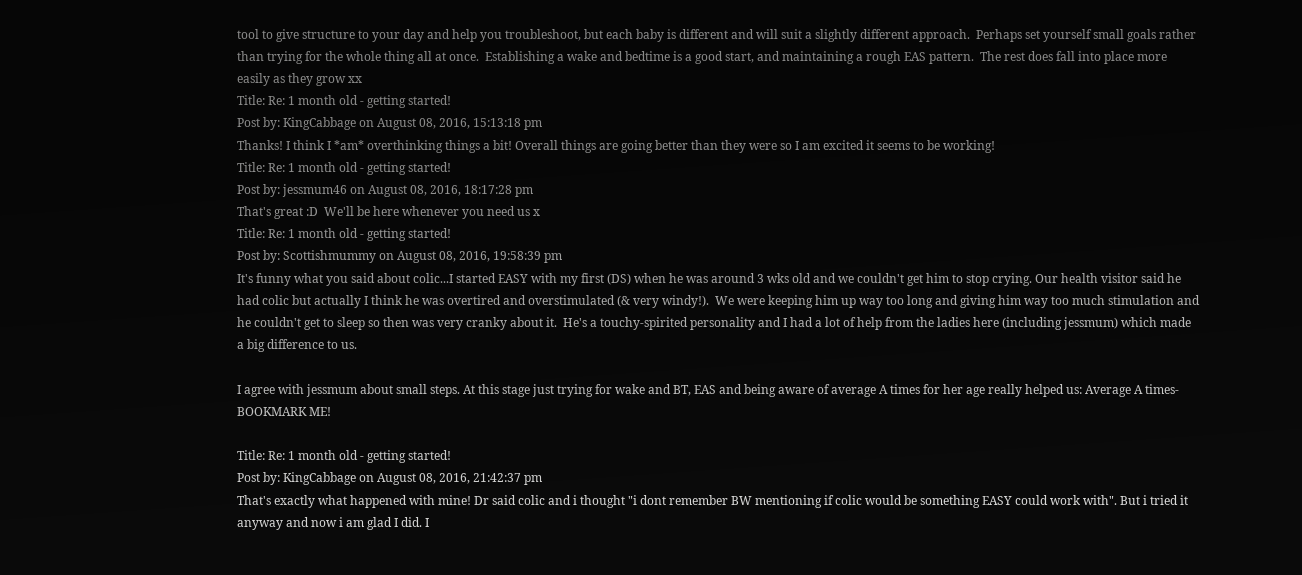tool to give structure to your day and help you troubleshoot, but each baby is different and will suit a slightly different approach.  Perhaps set yourself small goals rather than trying for the whole thing all at once.  Establishing a wake and bedtime is a good start, and maintaining a rough EAS pattern.  The rest does fall into place more easily as they grow xx
Title: Re: 1 month old - getting started!
Post by: KingCabbage on August 08, 2016, 15:13:18 pm
Thanks! I think I *am* overthinking things a bit! Overall things are going better than they were so I am excited it seems to be working!
Title: Re: 1 month old - getting started!
Post by: jessmum46 on August 08, 2016, 18:17:28 pm
That's great :D  We'll be here whenever you need us x
Title: Re: 1 month old - getting started!
Post by: Scottishmummy on August 08, 2016, 19:58:39 pm
It's funny what you said about colic...I started EASY with my first (DS) when he was around 3 wks old and we couldn't get him to stop crying. Our health visitor said he had colic but actually I think he was overtired and overstimulated (& very windy!).  We were keeping him up way too long and giving him way too much stimulation and he couldn't get to sleep so then was very cranky about it.  He's a touchy-spirited personality and I had a lot of help from the ladies here (including jessmum) which made a big difference to us.

I agree with jessmum about small steps. At this stage just trying for wake and BT, EAS and being aware of average A times for her age really helped us: Average A times- BOOKMARK ME!

Title: Re: 1 month old - getting started!
Post by: KingCabbage on August 08, 2016, 21:42:37 pm
That's exactly what happened with mine! Dr said colic and i thought "i dont remember BW mentioning if colic would be something EASY could work with". But i tried it anyway and now i am glad I did. I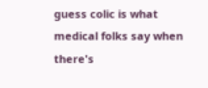guess colic is what medical folks say when there's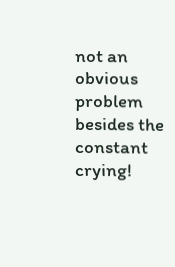not an obvious problem besides the constant crying!